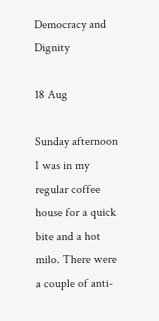Democracy and Dignity

18 Aug

Sunday afternoon I was in my regular coffee house for a quick bite and a hot milo. There were a couple of anti-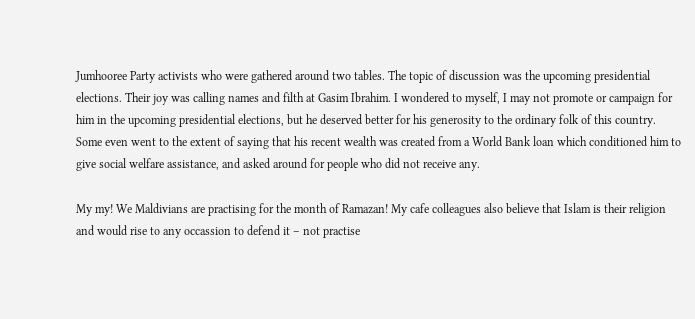Jumhooree Party activists who were gathered around two tables. The topic of discussion was the upcoming presidential elections. Their joy was calling names and filth at Gasim Ibrahim. I wondered to myself, I may not promote or campaign for him in the upcoming presidential elections, but he deserved better for his generosity to the ordinary folk of this country. Some even went to the extent of saying that his recent wealth was created from a World Bank loan which conditioned him to give social welfare assistance, and asked around for people who did not receive any.

My my! We Maldivians are practising for the month of Ramazan! My cafe colleagues also believe that Islam is their religion and would rise to any occassion to defend it – not practise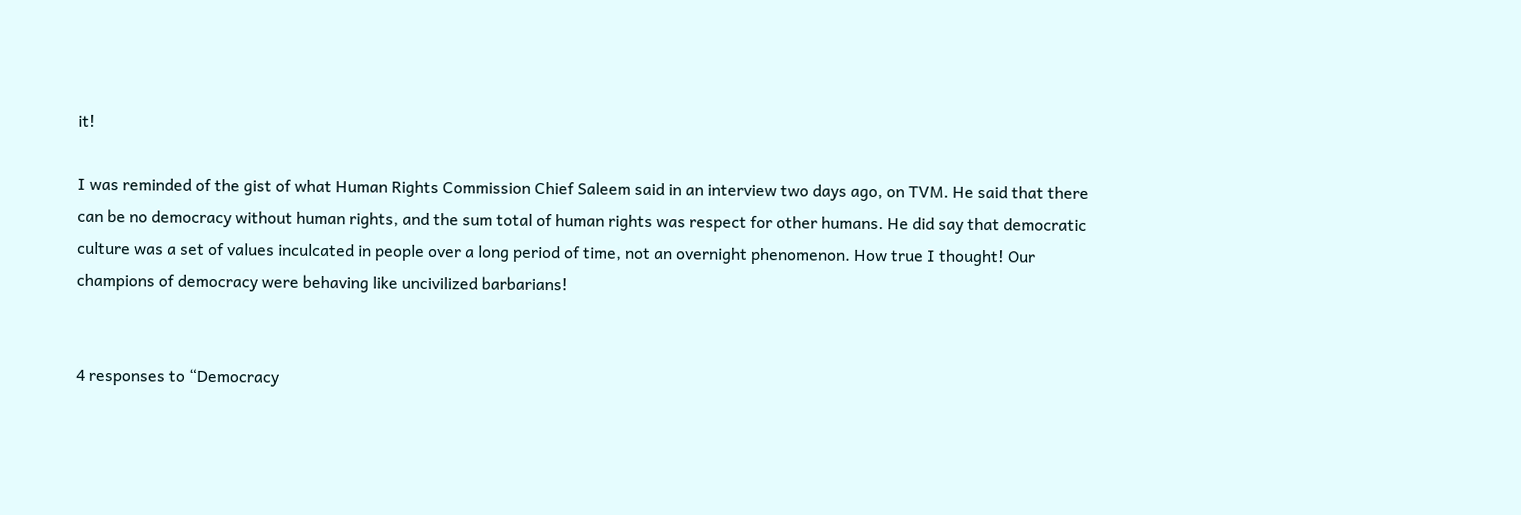it!

I was reminded of the gist of what Human Rights Commission Chief Saleem said in an interview two days ago, on TVM. He said that there can be no democracy without human rights, and the sum total of human rights was respect for other humans. He did say that democratic culture was a set of values inculcated in people over a long period of time, not an overnight phenomenon. How true I thought! Our champions of democracy were behaving like uncivilized barbarians!


4 responses to “Democracy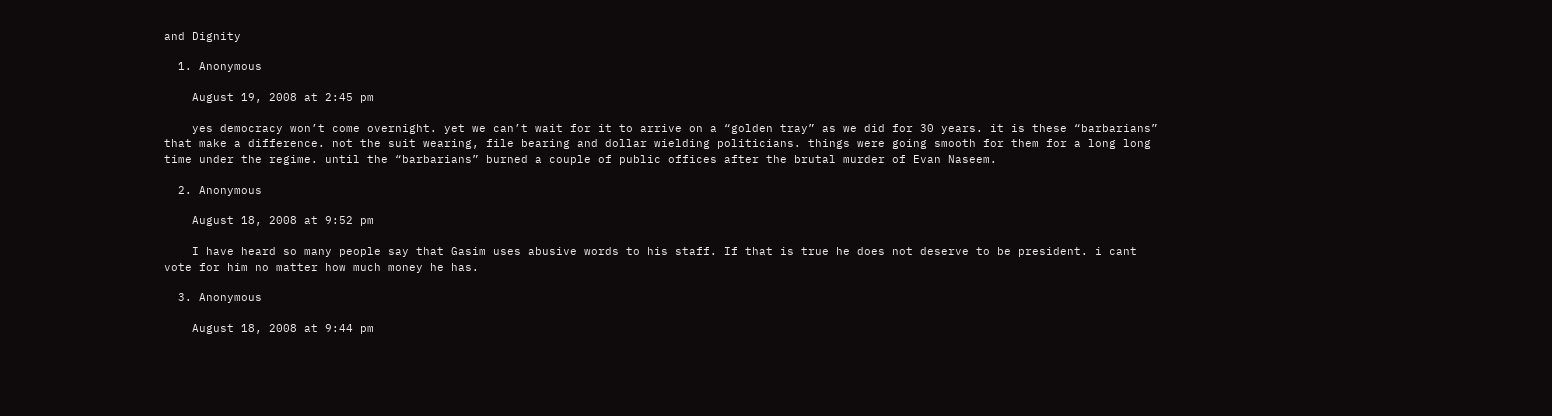and Dignity

  1. Anonymous

    August 19, 2008 at 2:45 pm

    yes democracy won’t come overnight. yet we can’t wait for it to arrive on a “golden tray” as we did for 30 years. it is these “barbarians” that make a difference. not the suit wearing, file bearing and dollar wielding politicians. things were going smooth for them for a long long time under the regime. until the “barbarians” burned a couple of public offices after the brutal murder of Evan Naseem.

  2. Anonymous

    August 18, 2008 at 9:52 pm

    I have heard so many people say that Gasim uses abusive words to his staff. If that is true he does not deserve to be president. i cant vote for him no matter how much money he has.

  3. Anonymous

    August 18, 2008 at 9:44 pm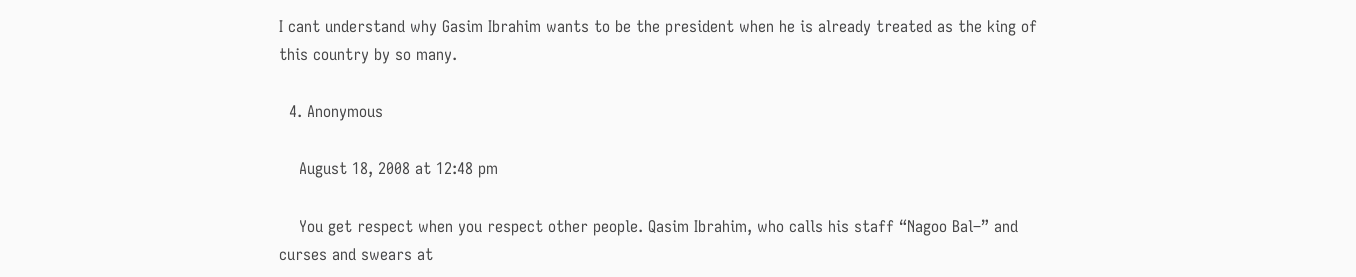I cant understand why Gasim Ibrahim wants to be the president when he is already treated as the king of this country by so many.

  4. Anonymous

    August 18, 2008 at 12:48 pm

    You get respect when you respect other people. Qasim Ibrahim, who calls his staff “Nagoo Bal–” and curses and swears at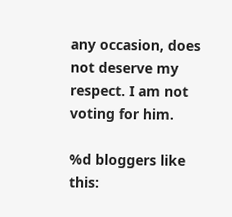any occasion, does not deserve my respect. I am not voting for him.

%d bloggers like this: